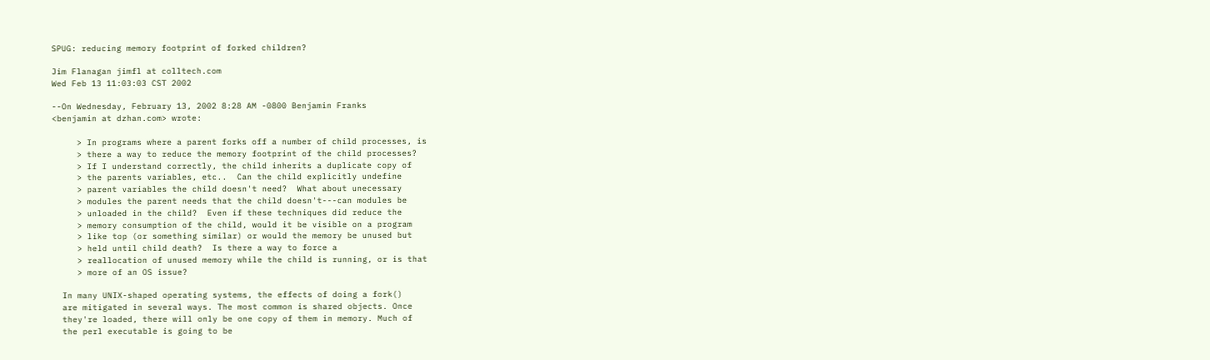SPUG: reducing memory footprint of forked children?

Jim Flanagan jimfl at colltech.com
Wed Feb 13 11:03:03 CST 2002

--On Wednesday, February 13, 2002 8:28 AM -0800 Benjamin Franks
<benjamin at dzhan.com> wrote:

     > In programs where a parent forks off a number of child processes, is
     > there a way to reduce the memory footprint of the child processes?
     > If I understand correctly, the child inherits a duplicate copy of
     > the parents variables, etc..  Can the child explicitly undefine
     > parent variables the child doesn't need?  What about unecessary
     > modules the parent needs that the child doesn't---can modules be
     > unloaded in the child?  Even if these techniques did reduce the
     > memory consumption of the child, would it be visible on a program
     > like top (or something similar) or would the memory be unused but
     > held until child death?  Is there a way to force a
     > reallocation of unused memory while the child is running, or is that
     > more of an OS issue?

  In many UNIX-shaped operating systems, the effects of doing a fork()
  are mitigated in several ways. The most common is shared objects. Once
  they're loaded, there will only be one copy of them in memory. Much of
  the perl executable is going to be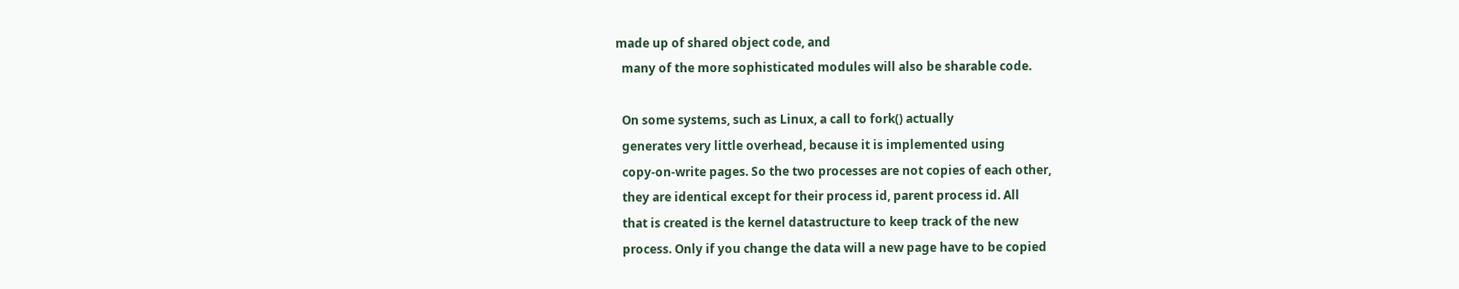made up of shared object code, and
  many of the more sophisticated modules will also be sharable code.

  On some systems, such as Linux, a call to fork() actually
  generates very little overhead, because it is implemented using
  copy-on-write pages. So the two processes are not copies of each other,
  they are identical except for their process id, parent process id. All
  that is created is the kernel datastructure to keep track of the new
  process. Only if you change the data will a new page have to be copied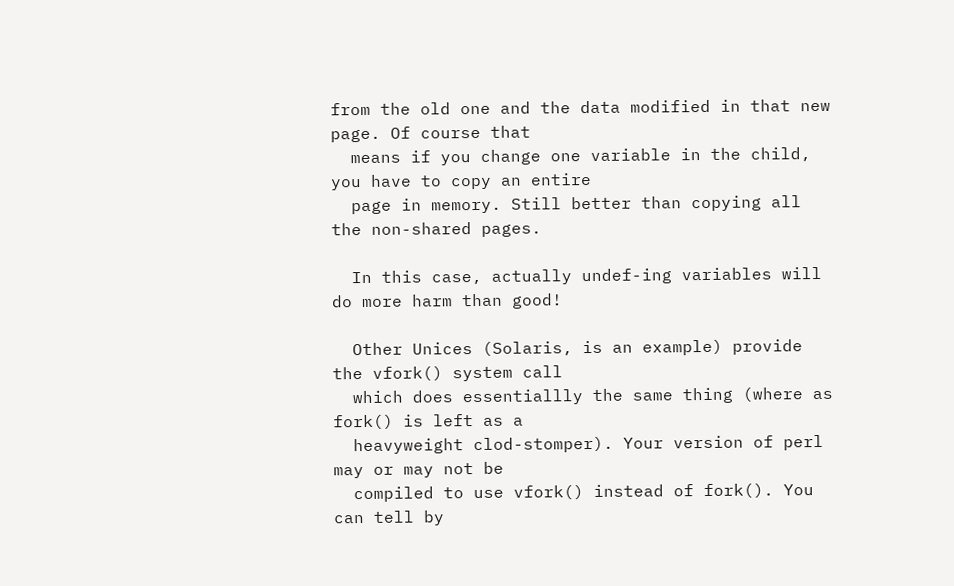from the old one and the data modified in that new page. Of course that
  means if you change one variable in the child, you have to copy an entire
  page in memory. Still better than copying all the non-shared pages.

  In this case, actually undef-ing variables will do more harm than good!

  Other Unices (Solaris, is an example) provide the vfork() system call
  which does essentiallly the same thing (where as fork() is left as a
  heavyweight clod-stomper). Your version of perl may or may not be
  compiled to use vfork() instead of fork(). You can tell by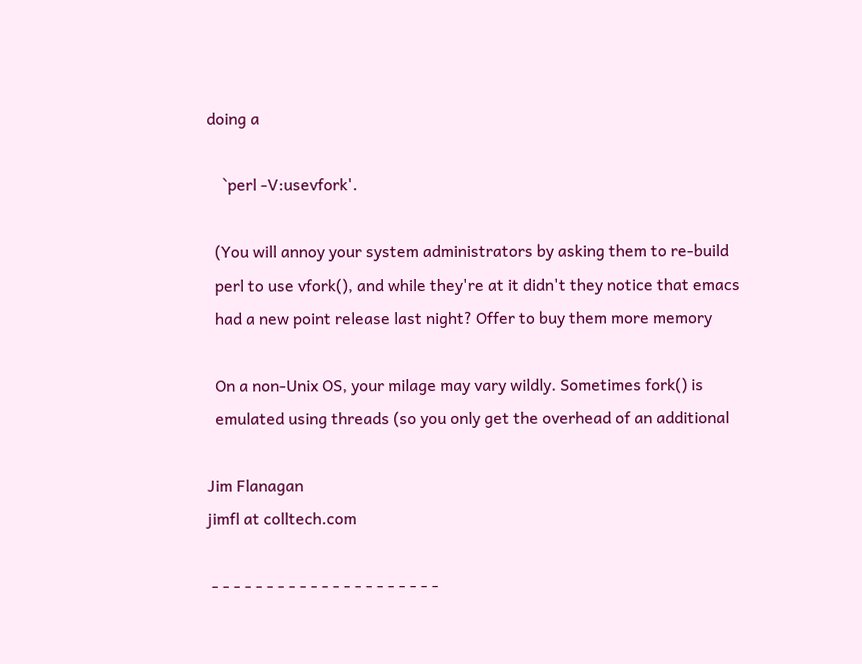doing a

    `perl -V:usevfork'.

  (You will annoy your system administrators by asking them to re-build
  perl to use vfork(), and while they're at it didn't they notice that emacs
  had a new point release last night? Offer to buy them more memory

  On a non-Unix OS, your milage may vary wildly. Sometimes fork() is
  emulated using threads (so you only get the overhead of an additional

Jim Flanagan
jimfl at colltech.com

 - - - - - - - - - - - - - - - - - - - - -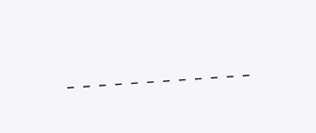- - - - - - - - - - - -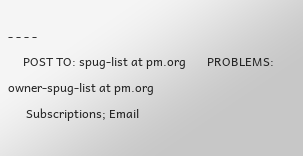- - - -
     POST TO: spug-list at pm.org       PROBLEMS: owner-spug-list at pm.org
      Subscriptions; Email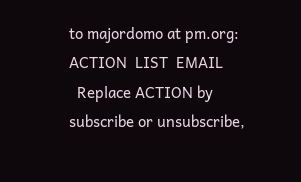to majordomo at pm.org:  ACTION  LIST  EMAIL
  Replace ACTION by subscribe or unsubscribe,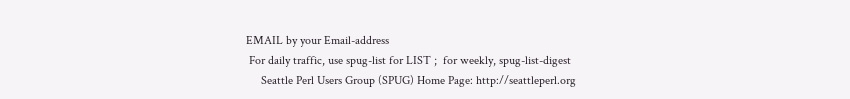EMAIL by your Email-address
 For daily traffic, use spug-list for LIST ;  for weekly, spug-list-digest
     Seattle Perl Users Group (SPUG) Home Page: http://seattleperl.org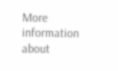More information about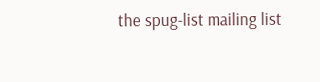the spug-list mailing list